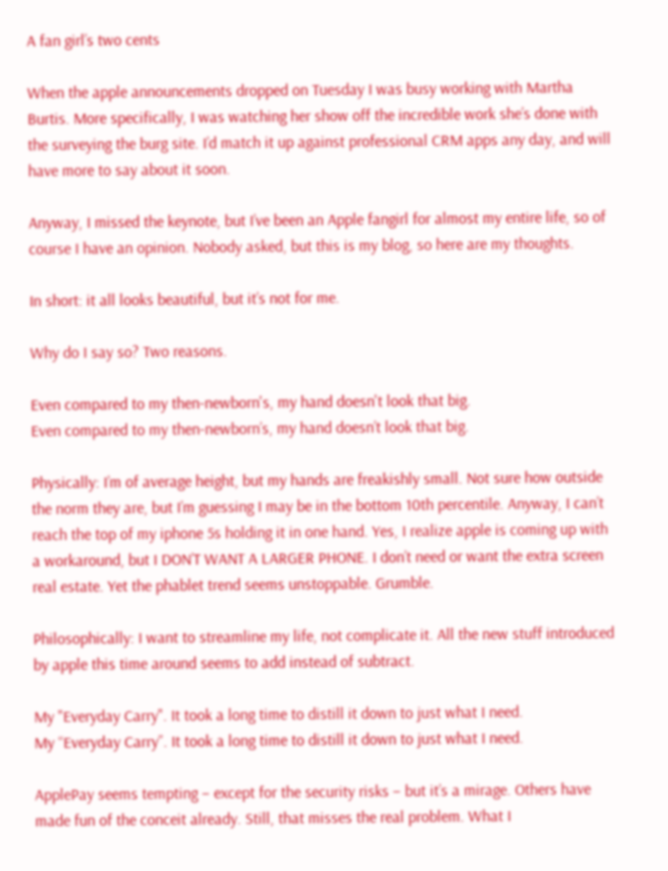A fan girl’s two cents

When the apple announcements dropped on Tuesday I was busy working with Martha Burtis. More specifically, I was watching her show off the incredible work she’s done with the surveying the burg site. I’d match it up against professional CRM apps any day, and will have more to say about it soon.

Anyway, I missed the keynote, but I’ve been an Apple fangirl for almost my entire life, so of course I have an opinion. Nobody asked, but this is my blog, so here are my thoughts.

In short: it all looks beautiful, but it’s not for me.

Why do I say so? Two reasons.

Even compared to my then-newborn's, my hand doesn't look that big.
Even compared to my then-newborn’s, my hand doesn’t look that big.

Physically: I’m of average height, but my hands are freakishly small. Not sure how outside the norm they are, but I’m guessing I may be in the bottom 10th percentile. Anyway, I can’t reach the top of my iphone 5s holding it in one hand. Yes, I realize apple is coming up with a workaround, but I DON’T WANT A LARGER PHONE. I don’t need or want the extra screen real estate. Yet the phablet trend seems unstoppable. Grumble.

Philosophically: I want to streamline my life, not complicate it. All the new stuff introduced by apple this time around seems to add instead of subtract.

My "Everyday Carry". It took a long time to distill it down to just what I need.
My “Everyday Carry”. It took a long time to distill it down to just what I need.

ApplePay seems tempting – except for the security risks – but it’s a mirage. Others have made fun of the conceit already. Still, that misses the real problem. What I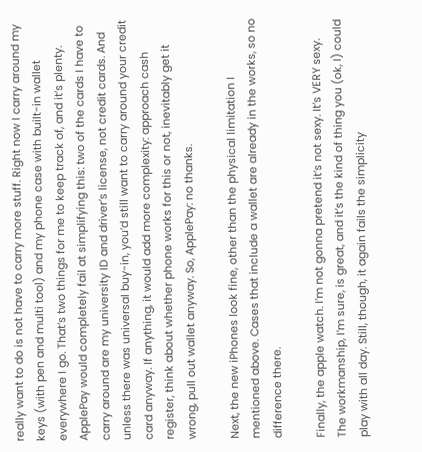really want to do is not have to carry more stuff. Right now I carry around my keys (with pen and multi tool) and my phone case with built-in wallet everywhere I go. That’s two things for me to keep track of, and it’s plenty. ApplePay would completely fail at simplifying this: two of the cards I have to carry around are my university ID and driver’s license, not credit cards. And unless there was universal buy-in, you’d still want to carry around your credit card anyway. If anything, it would add more complexity: approach cash register, think about whether phone works for this or not, inevitably get it wrong, pull out wallet anyway. So, ApplePay: no thanks.

Next, the new iPhones look fine, other than the physical limitation I mentioned above. Cases that include a wallet are already in the works, so no difference there.

Finally, the apple watch. I’m not gonna pretend it’s not sexy. It’s VERY sexy. The workmanship, I’m sure, is great, and it’s the kind of thing you (ok, I) could play with all day. Still, though, it again fails the simplicity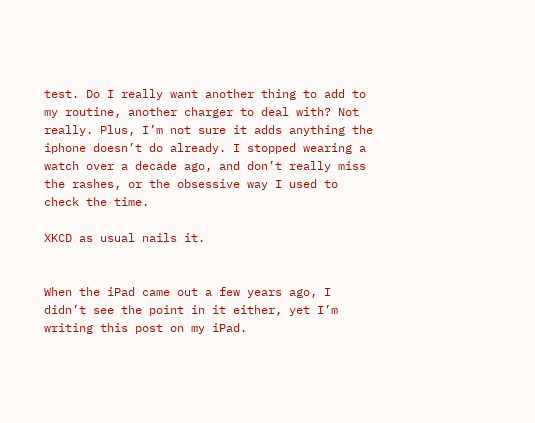test. Do I really want another thing to add to my routine, another charger to deal with? Not really. Plus, I’m not sure it adds anything the iphone doesn’t do already. I stopped wearing a watch over a decade ago, and don’t really miss the rashes, or the obsessive way I used to check the time.

XKCD as usual nails it.


When the iPad came out a few years ago, I didn’t see the point in it either, yet I’m writing this post on my iPad.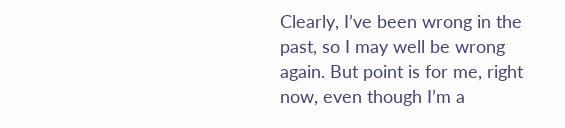Clearly, I’ve been wrong in the past, so I may well be wrong again. But point is for me, right now, even though I’m a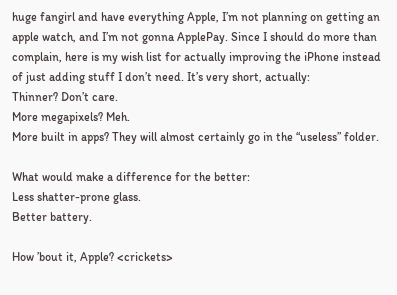huge fangirl and have everything Apple, I’m not planning on getting an apple watch, and I’m not gonna ApplePay. Since I should do more than complain, here is my wish list for actually improving the iPhone instead of just adding stuff I don’t need. It’s very short, actually:
Thinner? Don’t care.
More megapixels? Meh.
More built in apps? They will almost certainly go in the “useless” folder.

What would make a difference for the better:
Less shatter-prone glass.
Better battery.

How ’bout it, Apple? <crickets>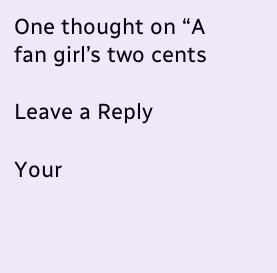One thought on “A fan girl’s two cents

Leave a Reply

Your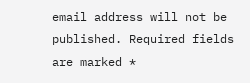email address will not be published. Required fields are marked *